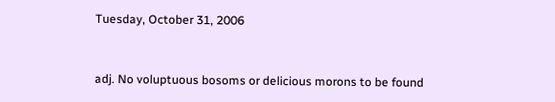Tuesday, October 31, 2006


adj. No voluptuous bosoms or delicious morons to be found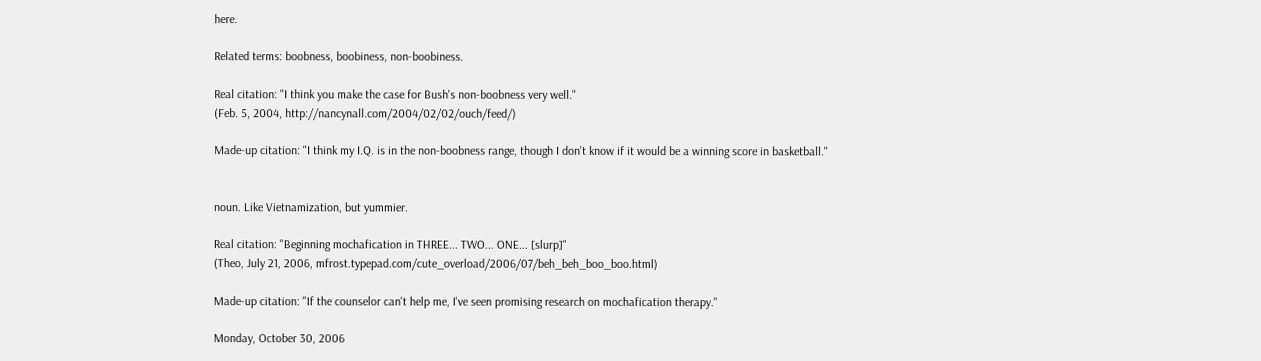here.

Related terms: boobness, boobiness, non-boobiness.

Real citation: "I think you make the case for Bush's non-boobness very well."
(Feb. 5, 2004, http://nancynall.com/2004/02/02/ouch/feed/)

Made-up citation: "I think my I.Q. is in the non-boobness range, though I don't know if it would be a winning score in basketball."


noun. Like Vietnamization, but yummier.

Real citation: "Beginning mochafication in THREE... TWO... ONE... [slurp]"
(Theo, July 21, 2006, mfrost.typepad.com/cute_overload/2006/07/beh_beh_boo_boo.html)

Made-up citation: "If the counselor can't help me, I've seen promising research on mochafication therapy."

Monday, October 30, 2006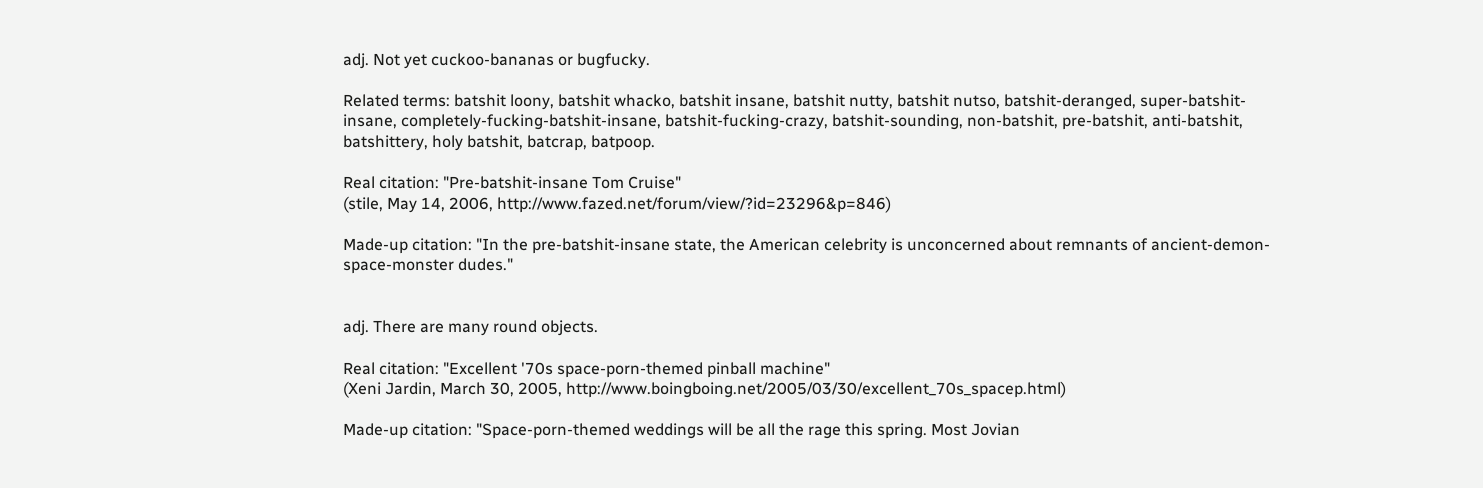adj. Not yet cuckoo-bananas or bugfucky.

Related terms: batshit loony, batshit whacko, batshit insane, batshit nutty, batshit nutso, batshit-deranged, super-batshit-insane, completely-fucking-batshit-insane, batshit-fucking-crazy, batshit-sounding, non-batshit, pre-batshit, anti-batshit, batshittery, holy batshit, batcrap, batpoop.

Real citation: "Pre-batshit-insane Tom Cruise"
(stile, May 14, 2006, http://www.fazed.net/forum/view/?id=23296&p=846)

Made-up citation: "In the pre-batshit-insane state, the American celebrity is unconcerned about remnants of ancient-demon-space-monster dudes."


adj. There are many round objects.

Real citation: "Excellent '70s space-porn-themed pinball machine"
(Xeni Jardin, March 30, 2005, http://www.boingboing.net/2005/03/30/excellent_70s_spacep.html)

Made-up citation: "Space-porn-themed weddings will be all the rage this spring. Most Jovian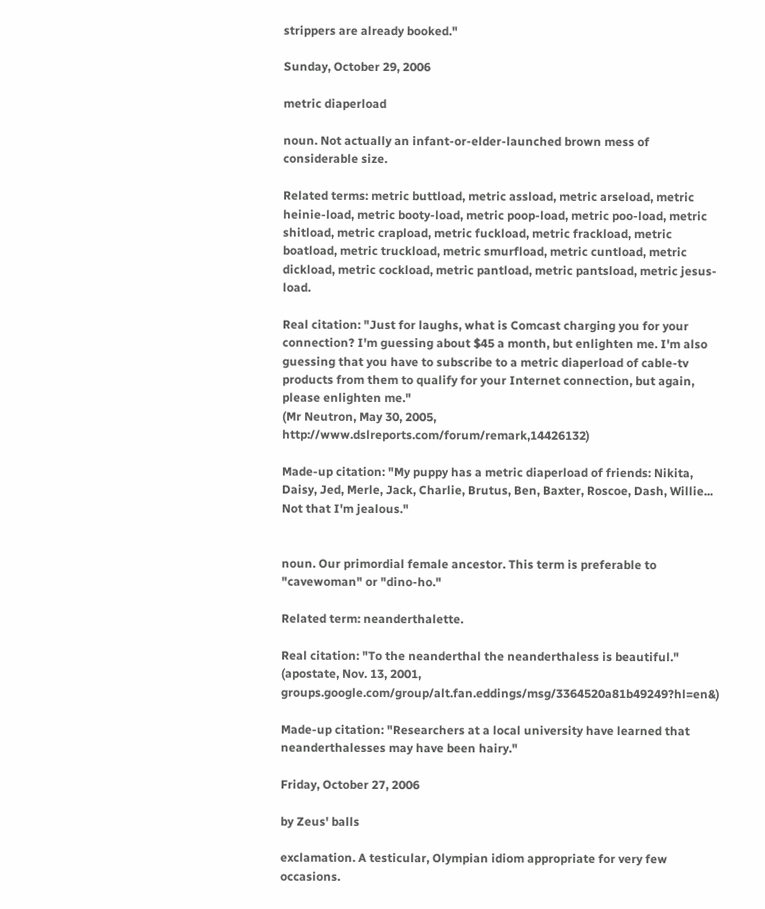strippers are already booked."

Sunday, October 29, 2006

metric diaperload

noun. Not actually an infant-or-elder-launched brown mess of considerable size.

Related terms: metric buttload, metric assload, metric arseload, metric heinie-load, metric booty-load, metric poop-load, metric poo-load, metric shitload, metric crapload, metric fuckload, metric frackload, metric boatload, metric truckload, metric smurfload, metric cuntload, metric dickload, metric cockload, metric pantload, metric pantsload, metric jesus-load.

Real citation: "Just for laughs, what is Comcast charging you for your connection? I'm guessing about $45 a month, but enlighten me. I'm also guessing that you have to subscribe to a metric diaperload of cable-tv products from them to qualify for your Internet connection, but again, please enlighten me."
(Mr Neutron, May 30, 2005, http://www.dslreports.com/forum/remark,14426132)

Made-up citation: "My puppy has a metric diaperload of friends: Nikita, Daisy, Jed, Merle, Jack, Charlie, Brutus, Ben, Baxter, Roscoe, Dash, Willie... Not that I'm jealous."


noun. Our primordial female ancestor. This term is preferable to "cavewoman" or "dino-ho."

Related term: neanderthalette.

Real citation: "To the neanderthal the neanderthaless is beautiful."
(apostate, Nov. 13, 2001, groups.google.com/group/alt.fan.eddings/msg/3364520a81b49249?hl=en&)

Made-up citation: "Researchers at a local university have learned that neanderthalesses may have been hairy."

Friday, October 27, 2006

by Zeus' balls

exclamation. A testicular, Olympian idiom appropriate for very few occasions.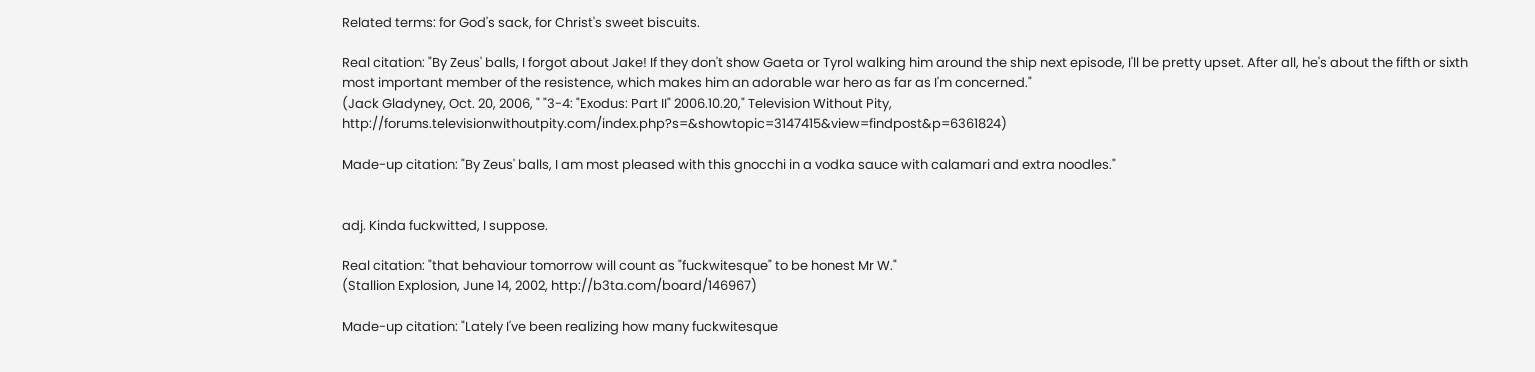Related terms: for God's sack, for Christ's sweet biscuits.

Real citation: "By Zeus' balls, I forgot about Jake! If they don't show Gaeta or Tyrol walking him around the ship next episode, I'll be pretty upset. After all, he's about the fifth or sixth most important member of the resistence, which makes him an adorable war hero as far as I'm concerned."
(Jack Gladyney, Oct. 20, 2006, " "3-4: "Exodus: Part II" 2006.10.20," Television Without Pity, http://forums.televisionwithoutpity.com/index.php?s=&showtopic=3147415&view=findpost&p=6361824)

Made-up citation: "By Zeus' balls, I am most pleased with this gnocchi in a vodka sauce with calamari and extra noodles."


adj. Kinda fuckwitted, I suppose.

Real citation: "that behaviour tomorrow will count as "fuckwitesque" to be honest Mr W."
(Stallion Explosion, June 14, 2002, http://b3ta.com/board/146967)

Made-up citation: "Lately I've been realizing how many fuckwitesque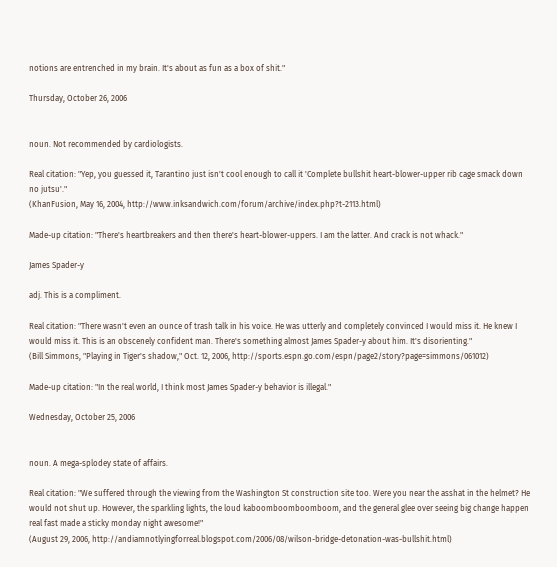notions are entrenched in my brain. It's about as fun as a box of shit."

Thursday, October 26, 2006


noun. Not recommended by cardiologists.

Real citation: "Yep, you guessed it, Tarantino just isn't cool enough to call it 'Complete bullshit heart-blower-upper rib cage smack down no jutsu'."
(KhanFusion, May 16, 2004, http://www.inksandwich.com/forum/archive/index.php?t-2113.html)

Made-up citation: "There's heartbreakers and then there's heart-blower-uppers. I am the latter. And crack is not whack."

James Spader-y

adj. This is a compliment.

Real citation: "There wasn't even an ounce of trash talk in his voice. He was utterly and completely convinced I would miss it. He knew I would miss it. This is an obscenely confident man. There's something almost James Spader-y about him. It's disorienting."
(Bill Simmons, "Playing in Tiger's shadow," Oct. 12, 2006, http://sports.espn.go.com/espn/page2/story?page=simmons/061012)

Made-up citation: "In the real world, I think most James Spader-y behavior is illegal."

Wednesday, October 25, 2006


noun. A mega-splodey state of affairs.

Real citation: "We suffered through the viewing from the Washington St construction site too. Were you near the asshat in the helmet? He would not shut up. However, the sparkling lights, the loud kaboomboomboomboom, and the general glee over seeing big change happen real fast made a sticky monday night awesome!"
(August 29, 2006, http://andiamnotlyingforreal.blogspot.com/2006/08/wilson-bridge-detonation-was-bullshit.html)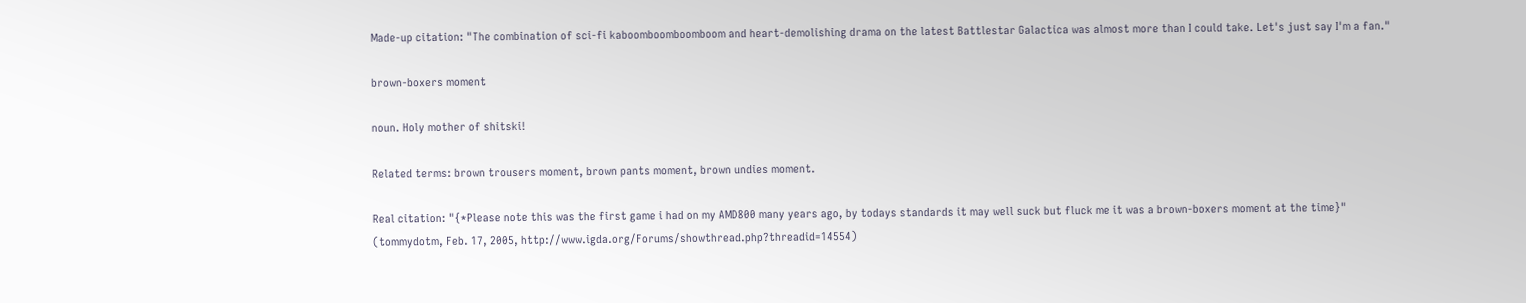Made-up citation: "The combination of sci-fi kaboomboomboomboom and heart-demolishing drama on the latest Battlestar Galactica was almost more than I could take. Let's just say I'm a fan."

brown-boxers moment

noun. Holy mother of shitski!

Related terms: brown trousers moment, brown pants moment, brown undies moment.

Real citation: "{*Please note this was the first game i had on my AMD800 many years ago, by todays standards it may well suck but fluck me it was a brown-boxers moment at the time}"
(tommydotm, Feb. 17, 2005, http://www.igda.org/Forums/showthread.php?threadid=14554)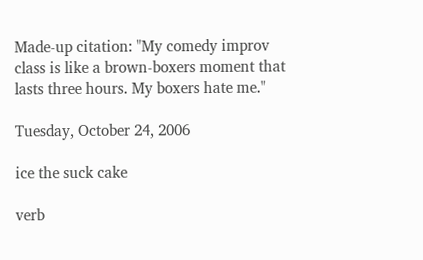Made-up citation: "My comedy improv class is like a brown-boxers moment that lasts three hours. My boxers hate me."

Tuesday, October 24, 2006

ice the suck cake

verb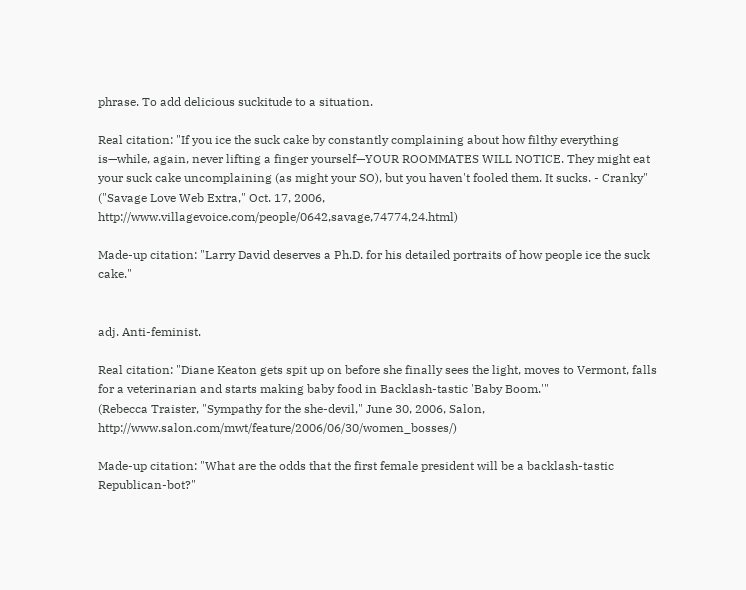phrase. To add delicious suckitude to a situation.

Real citation: "If you ice the suck cake by constantly complaining about how filthy everything is—while, again, never lifting a finger yourself—YOUR ROOMMATES WILL NOTICE. They might eat your suck cake uncomplaining (as might your SO), but you haven't fooled them. It sucks. - Cranky"
("Savage Love Web Extra," Oct. 17, 2006, http://www.villagevoice.com/people/0642,savage,74774,24.html)

Made-up citation: "Larry David deserves a Ph.D. for his detailed portraits of how people ice the suck cake."


adj. Anti-feminist.

Real citation: "Diane Keaton gets spit up on before she finally sees the light, moves to Vermont, falls for a veterinarian and starts making baby food in Backlash-tastic 'Baby Boom.'"
(Rebecca Traister, "Sympathy for the she-devil," June 30, 2006, Salon, http://www.salon.com/mwt/feature/2006/06/30/women_bosses/)

Made-up citation: "What are the odds that the first female president will be a backlash-tastic Republican-bot?"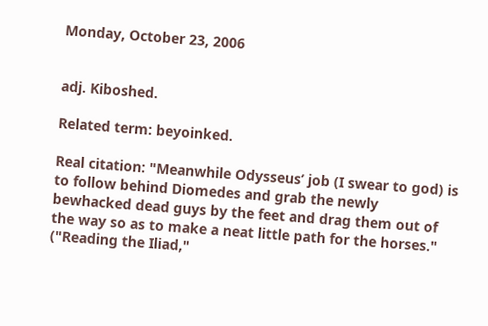Monday, October 23, 2006


adj. Kiboshed.

Related term: beyoinked.

Real citation: "Meanwhile Odysseus’ job (I swear to god) is to follow behind Diomedes and grab the newly bewhacked dead guys by the feet and drag them out of the way so as to make a neat little path for the horses."
("Reading the Iliad,"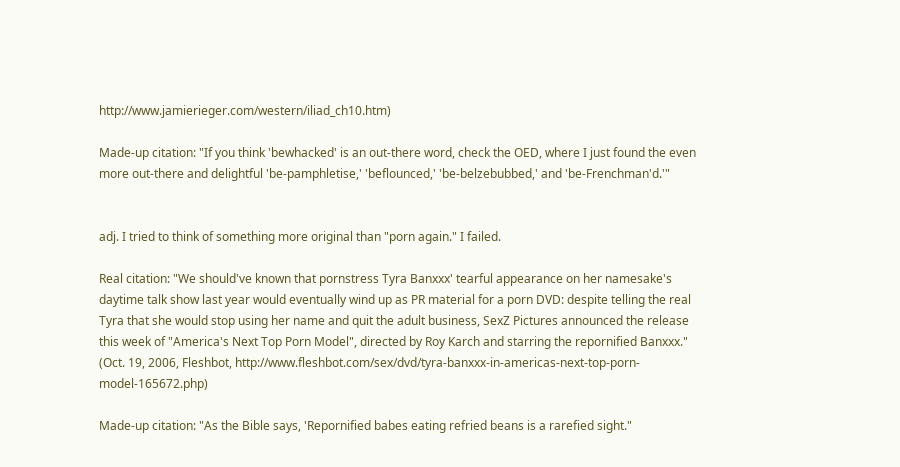http://www.jamierieger.com/western/iliad_ch10.htm)

Made-up citation: "If you think 'bewhacked' is an out-there word, check the OED, where I just found the even more out-there and delightful 'be-pamphletise,' 'beflounced,' 'be-belzebubbed,' and 'be-Frenchman'd.'"


adj. I tried to think of something more original than "porn again." I failed.

Real citation: "We should've known that pornstress Tyra Banxxx' tearful appearance on her namesake's daytime talk show last year would eventually wind up as PR material for a porn DVD: despite telling the real Tyra that she would stop using her name and quit the adult business, SexZ Pictures announced the release this week of "America's Next Top Porn Model", directed by Roy Karch and starring the repornified Banxxx."
(Oct. 19, 2006, Fleshbot, http://www.fleshbot.com/sex/dvd/tyra-banxxx-in-americas-next-top-porn-model-165672.php)

Made-up citation: "As the Bible says, 'Repornified babes eating refried beans is a rarefied sight."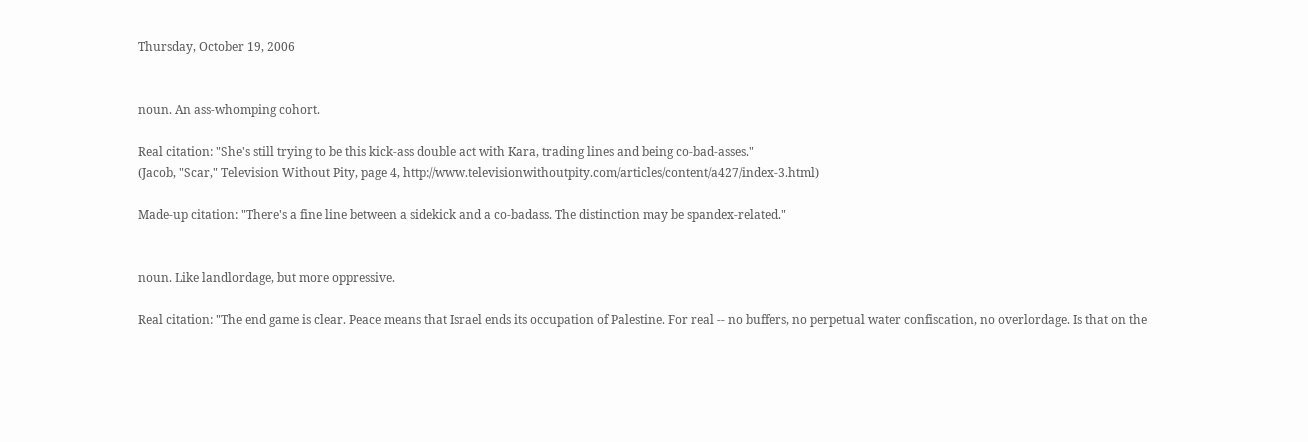Thursday, October 19, 2006


noun. An ass-whomping cohort.

Real citation: "She's still trying to be this kick-ass double act with Kara, trading lines and being co-bad-asses."
(Jacob, "Scar," Television Without Pity, page 4, http://www.televisionwithoutpity.com/articles/content/a427/index-3.html)

Made-up citation: "There's a fine line between a sidekick and a co-badass. The distinction may be spandex-related."


noun. Like landlordage, but more oppressive.

Real citation: "The end game is clear. Peace means that Israel ends its occupation of Palestine. For real -- no buffers, no perpetual water confiscation, no overlordage. Is that on the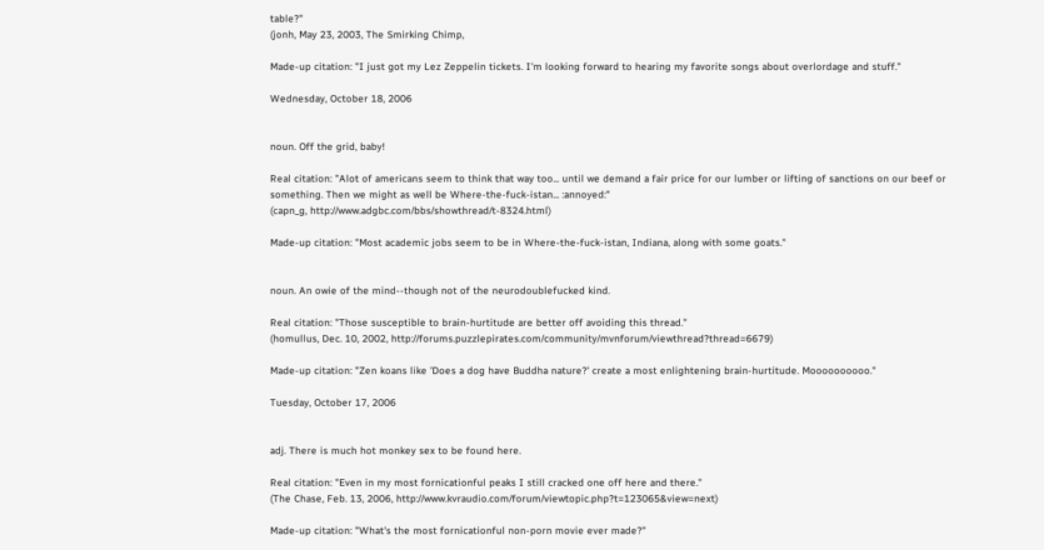table?"
(jonh, May 23, 2003, The Smirking Chimp,

Made-up citation: "I just got my Lez Zeppelin tickets. I'm looking forward to hearing my favorite songs about overlordage and stuff."

Wednesday, October 18, 2006


noun. Off the grid, baby!

Real citation: "Alot of americans seem to think that way too... until we demand a fair price for our lumber or lifting of sanctions on our beef or something. Then we might as well be Where-the-fuck-istan... :annoyed:"
(capn_g, http://www.adgbc.com/bbs/showthread/t-8324.html)

Made-up citation: "Most academic jobs seem to be in Where-the-fuck-istan, Indiana, along with some goats."


noun. An owie of the mind--though not of the neurodoublefucked kind.

Real citation: "Those susceptible to brain-hurtitude are better off avoiding this thread."
(homullus, Dec. 10, 2002, http://forums.puzzlepirates.com/community/mvnforum/viewthread?thread=6679)

Made-up citation: "Zen koans like 'Does a dog have Buddha nature?' create a most enlightening brain-hurtitude. Moooooooooo."

Tuesday, October 17, 2006


adj. There is much hot monkey sex to be found here.

Real citation: "Even in my most fornicationful peaks I still cracked one off here and there."
(The Chase, Feb. 13, 2006, http://www.kvraudio.com/forum/viewtopic.php?t=123065&view=next)

Made-up citation: "What's the most fornicationful non-porn movie ever made?"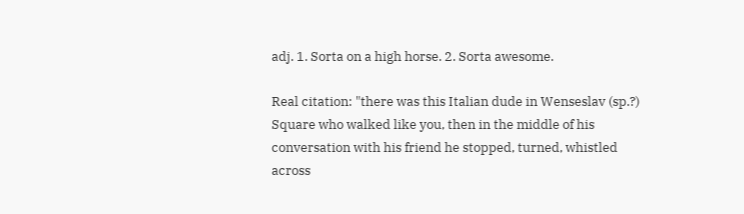adj. 1. Sorta on a high horse. 2. Sorta awesome.

Real citation: "there was this Italian dude in Wenseslav (sp.?) Square who walked like you, then in the middle of his conversation with his friend he stopped, turned, whistled across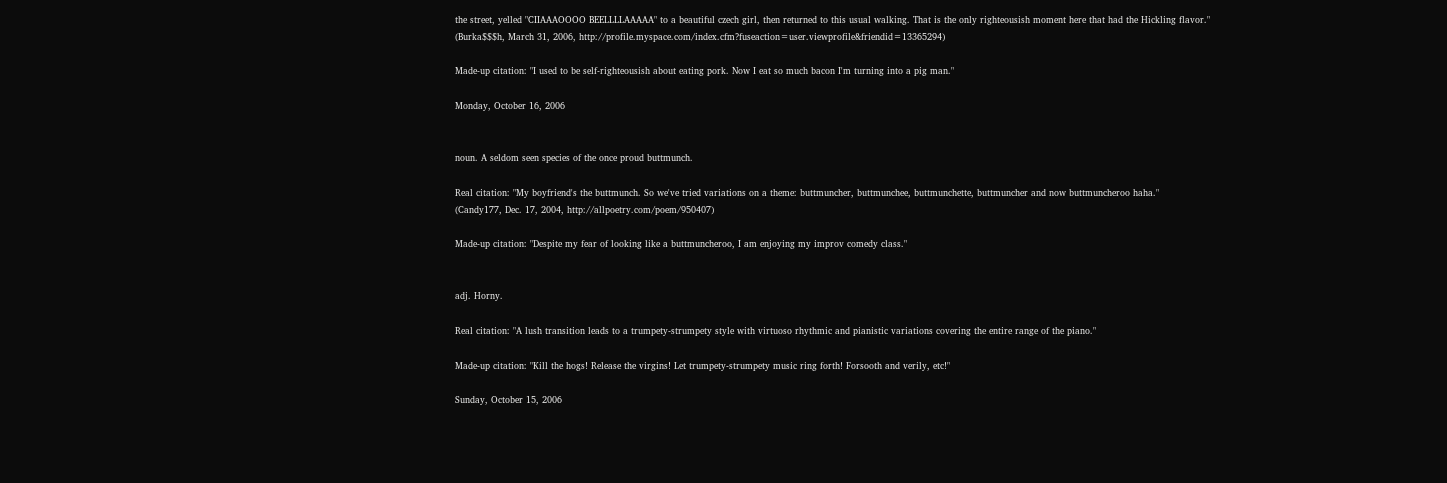the street, yelled "CIIAAAOOOO BEELLLLAAAAA" to a beautiful czech girl, then returned to this usual walking. That is the only righteousish moment here that had the Hickling flavor."
(Burka$$$h, March 31, 2006, http://profile.myspace.com/index.cfm?fuseaction=user.viewprofile&friendid=13365294)

Made-up citation: "I used to be self-righteousish about eating pork. Now I eat so much bacon I'm turning into a pig man."

Monday, October 16, 2006


noun. A seldom seen species of the once proud buttmunch.

Real citation: "My boyfriend's the buttmunch. So we've tried variations on a theme: buttmuncher, buttmunchee, buttmunchette, buttmuncher and now buttmuncheroo haha."
(Candy177, Dec. 17, 2004, http://allpoetry.com/poem/950407)

Made-up citation: "Despite my fear of looking like a buttmuncheroo, I am enjoying my improv comedy class."


adj. Horny.

Real citation: "A lush transition leads to a trumpety-strumpety style with virtuoso rhythmic and pianistic variations covering the entire range of the piano."

Made-up citation: "Kill the hogs! Release the virgins! Let trumpety-strumpety music ring forth! Forsooth and verily, etc!"

Sunday, October 15, 2006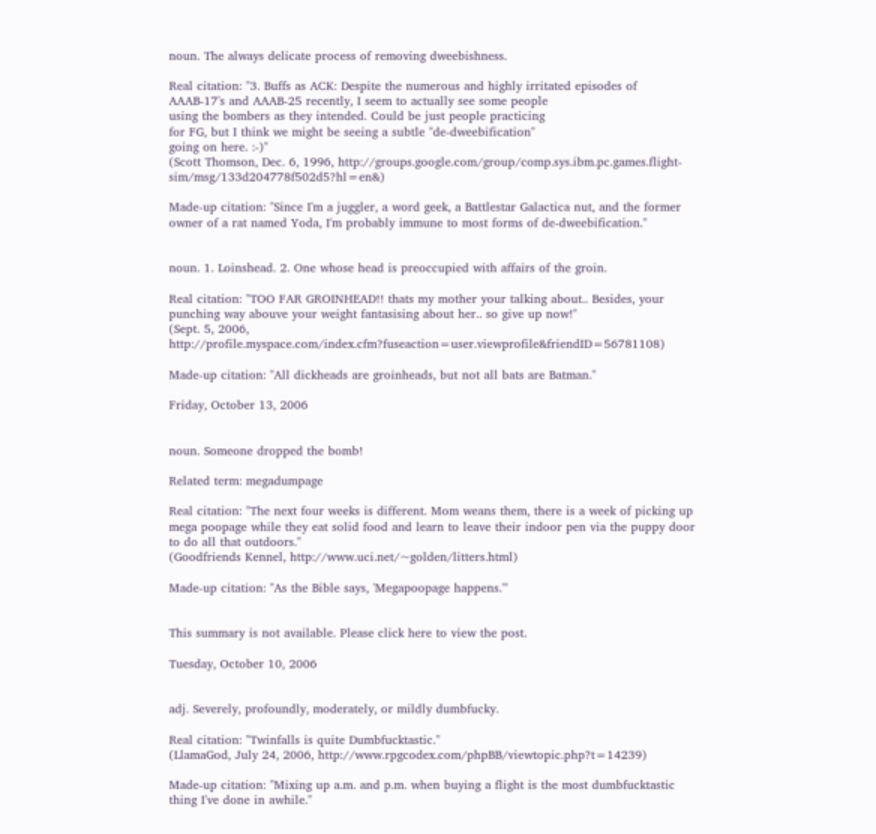noun. The always delicate process of removing dweebishness.

Real citation: "3. Buffs as ACK: Despite the numerous and highly irritated episodes of
AAAB-17's and AAAB-25 recently, I seem to actually see some people
using the bombers as they intended. Could be just people practicing
for FG, but I think we might be seeing a subtle "de-dweebification"
going on here. :-)"
(Scott Thomson, Dec. 6, 1996, http://groups.google.com/group/comp.sys.ibm.pc.games.flight-sim/msg/133d204778f502d5?hl=en&)

Made-up citation: "Since I'm a juggler, a word geek, a Battlestar Galactica nut, and the former owner of a rat named Yoda, I'm probably immune to most forms of de-dweebification."


noun. 1. Loinshead. 2. One whose head is preoccupied with affairs of the groin.

Real citation: "TOO FAR GROINHEAD!! thats my mother your talking about.. Besides, your punching way abouve your weight fantasising about her.. so give up now!"
(Sept. 5, 2006, http://profile.myspace.com/index.cfm?fuseaction=user.viewprofile&friendID=56781108)

Made-up citation: "All dickheads are groinheads, but not all bats are Batman."

Friday, October 13, 2006


noun. Someone dropped the bomb!

Related term: megadumpage

Real citation: "The next four weeks is different. Mom weans them, there is a week of picking up mega poopage while they eat solid food and learn to leave their indoor pen via the puppy door to do all that outdoors."
(Goodfriends Kennel, http://www.uci.net/~golden/litters.html)

Made-up citation: "As the Bible says, 'Megapoopage happens.'"


This summary is not available. Please click here to view the post.

Tuesday, October 10, 2006


adj. Severely, profoundly, moderately, or mildly dumbfucky.

Real citation: "Twinfalls is quite Dumbfucktastic."
(LlamaGod, July 24, 2006, http://www.rpgcodex.com/phpBB/viewtopic.php?t=14239)

Made-up citation: "Mixing up a.m. and p.m. when buying a flight is the most dumbfucktastic thing I've done in awhile."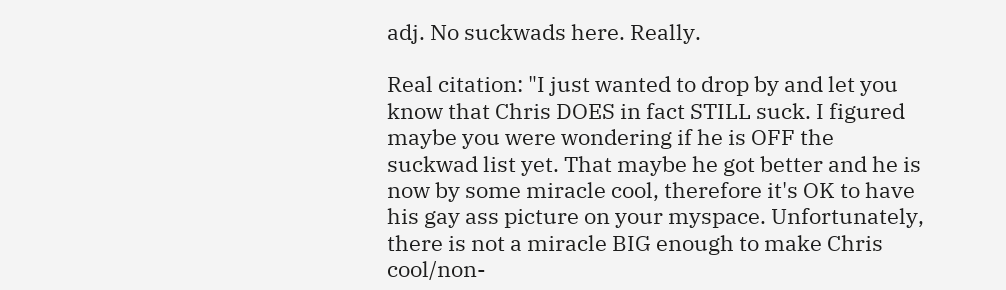adj. No suckwads here. Really.

Real citation: "I just wanted to drop by and let you know that Chris DOES in fact STILL suck. I figured maybe you were wondering if he is OFF the suckwad list yet. That maybe he got better and he is now by some miracle cool, therefore it's OK to have his gay ass picture on your myspace. Unfortunately, there is not a miracle BIG enough to make Chris cool/non-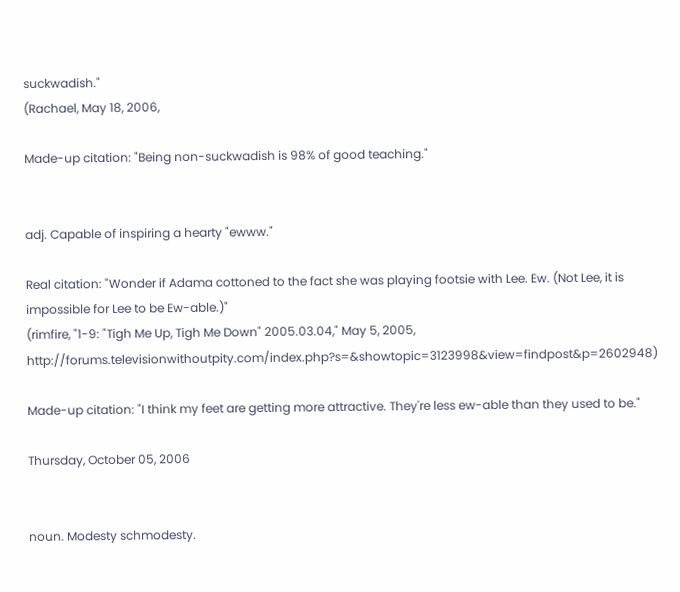suckwadish."
(Rachael, May 18, 2006,

Made-up citation: "Being non-suckwadish is 98% of good teaching."


adj. Capable of inspiring a hearty "ewww."

Real citation: "Wonder if Adama cottoned to the fact she was playing footsie with Lee. Ew. (Not Lee, it is impossible for Lee to be Ew-able.)"
(rimfire, "1-9: "Tigh Me Up, Tigh Me Down" 2005.03.04," May 5, 2005, http://forums.televisionwithoutpity.com/index.php?s=&showtopic=3123998&view=findpost&p=2602948)

Made-up citation: "I think my feet are getting more attractive. They're less ew-able than they used to be."

Thursday, October 05, 2006


noun. Modesty schmodesty.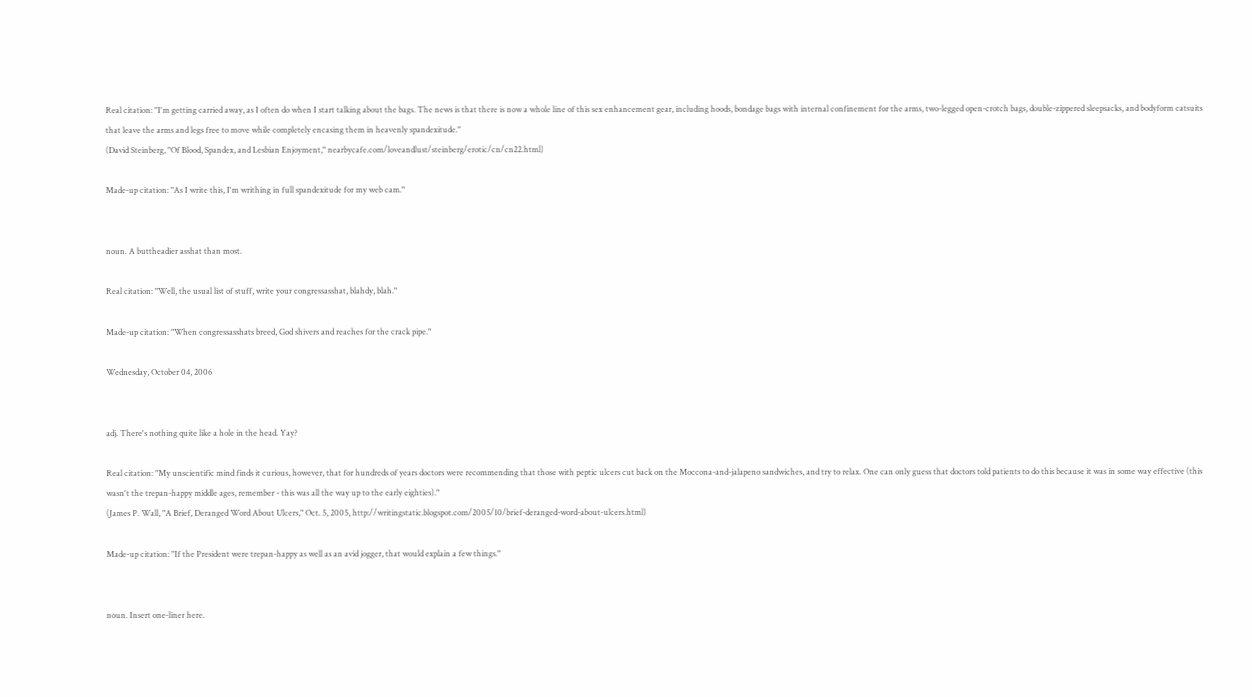Real citation: "I'm getting carried away, as I often do when I start talking about the bags. The news is that there is now a whole line of this sex enhancement gear, including hoods, bondage bags with internal confinement for the arms, two-legged open-crotch bags, double-zippered sleepsacks, and bodyform catsuits that leave the arms and legs free to move while completely encasing them in heavenly spandexitude."
(David Steinberg, "Of Blood, Spandex, and Lesbian Enjoyment," nearbycafe.com/loveandlust/steinberg/erotic/cn/cn22.html)

Made-up citation: "As I write this, I'm writhing in full spandexitude for my web cam."


noun. A buttheadier asshat than most.

Real citation: "Well, the usual list of stuff, write your congressasshat, blahdy, blah."

Made-up citation: "When congressasshats breed, God shivers and reaches for the crack pipe."

Wednesday, October 04, 2006


adj. There's nothing quite like a hole in the head. Yay?

Real citation: "My unscientific mind finds it curious, however, that for hundreds of years doctors were recommending that those with peptic ulcers cut back on the Moccona-and-jalapeno sandwiches, and try to relax. One can only guess that doctors told patients to do this because it was in some way effective (this wasn't the trepan-happy middle ages, remember - this was all the way up to the early eighties)."
(James P. Wall, "A Brief, Deranged Word About Ulcers," Oct. 5, 2005, http://writingstatic.blogspot.com/2005/10/brief-deranged-word-about-ulcers.html)

Made-up citation: "If the President were trepan-happy as well as an avid jogger, that would explain a few things."


noun. Insert one-liner here.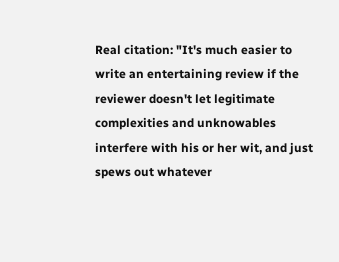Real citation: "It's much easier to write an entertaining review if the reviewer doesn't let legitimate complexities and unknowables interfere with his or her wit, and just spews out whatever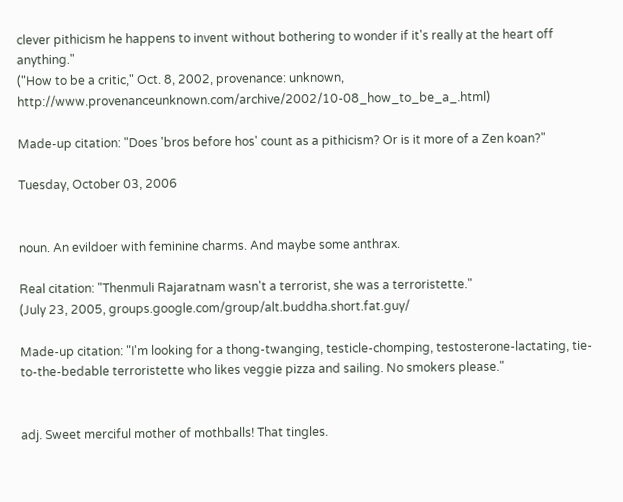clever pithicism he happens to invent without bothering to wonder if it's really at the heart off anything."
("How to be a critic," Oct. 8, 2002, provenance: unknown, http://www.provenanceunknown.com/archive/2002/10-08_how_to_be_a_.html)

Made-up citation: "Does 'bros before hos' count as a pithicism? Or is it more of a Zen koan?"

Tuesday, October 03, 2006


noun. An evildoer with feminine charms. And maybe some anthrax.

Real citation: "Thenmuli Rajaratnam wasn't a terrorist, she was a terroristette."
(July 23, 2005, groups.google.com/group/alt.buddha.short.fat.guy/

Made-up citation: "I'm looking for a thong-twanging, testicle-chomping, testosterone-lactating, tie-to-the-bedable terroristette who likes veggie pizza and sailing. No smokers please."


adj. Sweet merciful mother of mothballs! That tingles.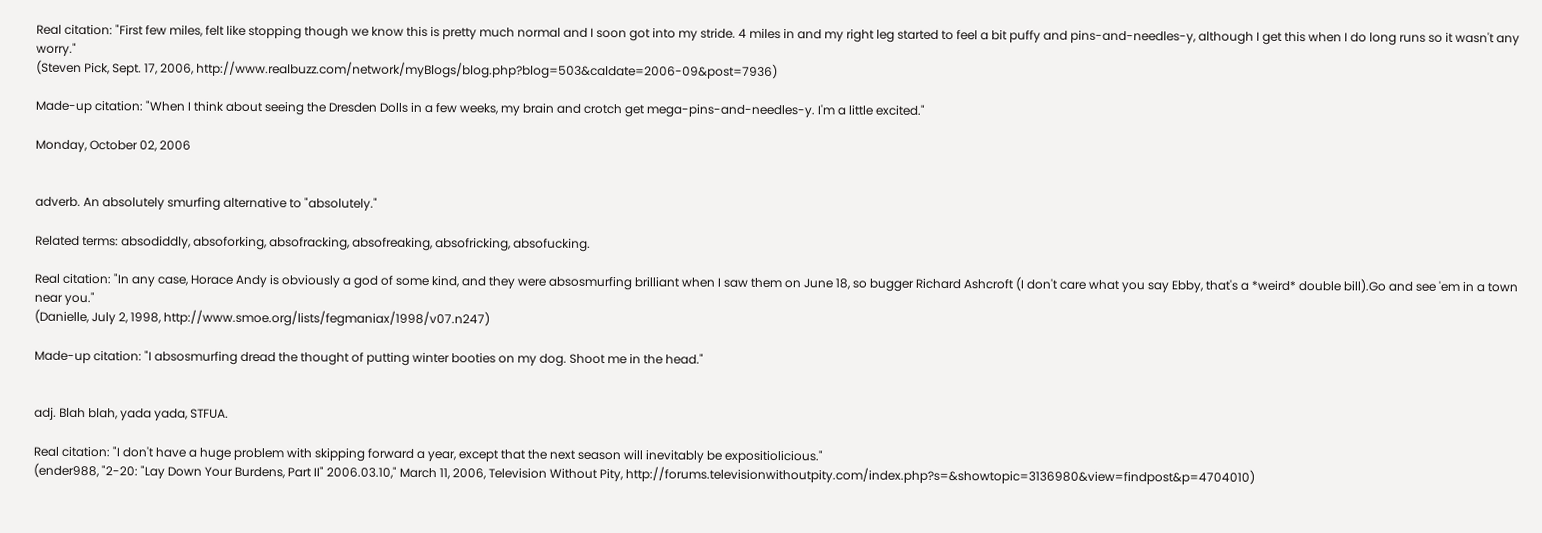Real citation: "First few miles, felt like stopping though we know this is pretty much normal and I soon got into my stride. 4 miles in and my right leg started to feel a bit puffy and pins-and-needles-y, although I get this when I do long runs so it wasn't any worry."
(Steven Pick, Sept. 17, 2006, http://www.realbuzz.com/network/myBlogs/blog.php?blog=503&caldate=2006-09&post=7936)

Made-up citation: "When I think about seeing the Dresden Dolls in a few weeks, my brain and crotch get mega-pins-and-needles-y. I'm a little excited."

Monday, October 02, 2006


adverb. An absolutely smurfing alternative to "absolutely."

Related terms: absodiddly, absoforking, absofracking, absofreaking, absofricking, absofucking.

Real citation: "In any case, Horace Andy is obviously a god of some kind, and they were absosmurfing brilliant when I saw them on June 18, so bugger Richard Ashcroft (I don't care what you say Ebby, that's a *weird* double bill).Go and see 'em in a town near you."
(Danielle, July 2, 1998, http://www.smoe.org/lists/fegmaniax/1998/v07.n247)

Made-up citation: "I absosmurfing dread the thought of putting winter booties on my dog. Shoot me in the head."


adj. Blah blah, yada yada, STFUA.

Real citation: "I don't have a huge problem with skipping forward a year, except that the next season will inevitably be expositiolicious."
(ender988, "2-20: "Lay Down Your Burdens, Part II" 2006.03.10," March 11, 2006, Television Without Pity, http://forums.televisionwithoutpity.com/index.php?s=&showtopic=3136980&view=findpost&p=4704010)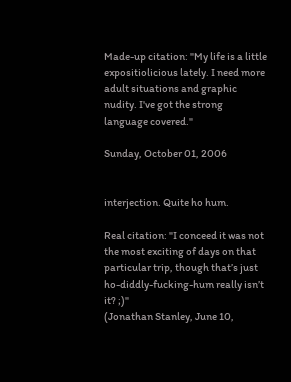Made-up citation: "My life is a little expositiolicious lately. I need more adult situations and graphic nudity. I've got the strong language covered."

Sunday, October 01, 2006


interjection. Quite ho hum.

Real citation: "I conceed it was not the most exciting of days on that particular trip, though that’s just ho-diddly-fucking-hum really isn’t it? ;)"
(Jonathan Stanley, June 10,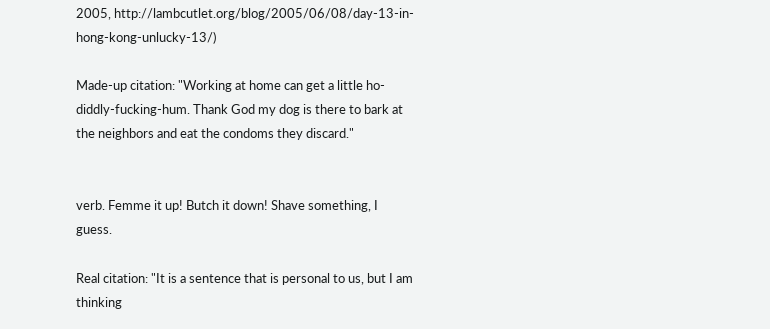2005, http://lambcutlet.org/blog/2005/06/08/day-13-in-hong-kong-unlucky-13/)

Made-up citation: "Working at home can get a little ho-diddly-fucking-hum. Thank God my dog is there to bark at the neighbors and eat the condoms they discard."


verb. Femme it up! Butch it down! Shave something, I guess.

Real citation: "It is a sentence that is personal to us, but I am thinking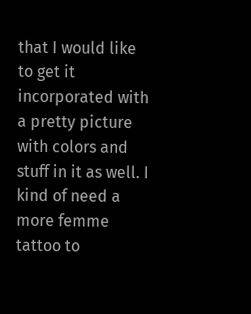that I would like to get it incorporated with a pretty picture with colors and stuff in it as well. I kind of need a more femme tattoo to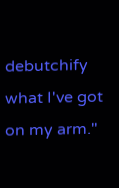debutchify what I've got on my arm."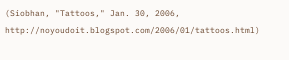(Siobhan, "Tattoos," Jan. 30, 2006, http://noyoudoit.blogspot.com/2006/01/tattoos.html)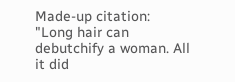Made-up citation: "Long hair can debutchify a woman. All it did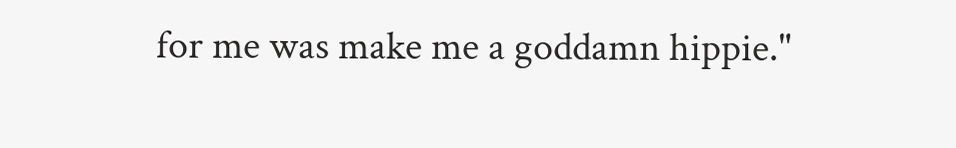for me was make me a goddamn hippie."